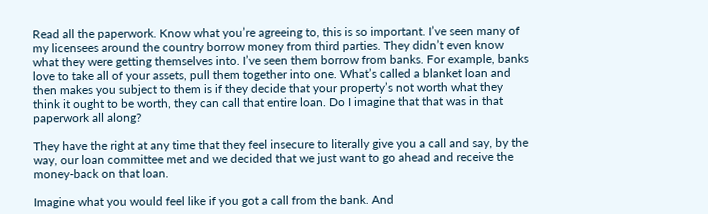Read all the paperwork. Know what you’re agreeing to, this is so important. I’ve seen many of my licensees around the country borrow money from third parties. They didn’t even know what they were getting themselves into. I’ve seen them borrow from banks. For example, banks love to take all of your assets, pull them together into one. What’s called a blanket loan and then makes you subject to them is if they decide that your property’s not worth what they think it ought to be worth, they can call that entire loan. Do I imagine that that was in that paperwork all along?

They have the right at any time that they feel insecure to literally give you a call and say, by the way, our loan committee met and we decided that we just want to go ahead and receive the money-back on that loan.

Imagine what you would feel like if you got a call from the bank. And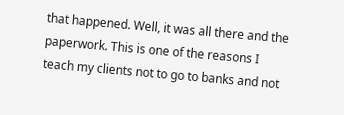that happened. Well, it was all there and the paperwork. This is one of the reasons I teach my clients not to go to banks and not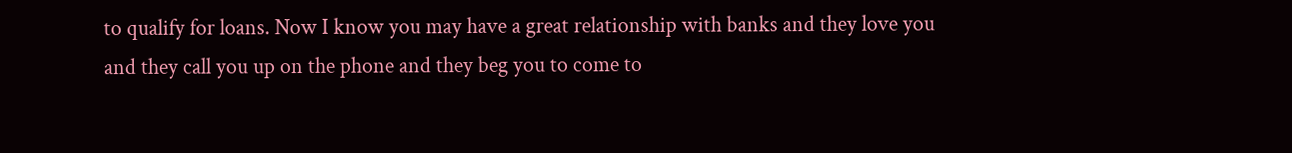to qualify for loans. Now I know you may have a great relationship with banks and they love you and they call you up on the phone and they beg you to come to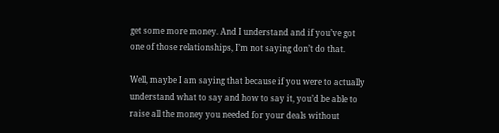get some more money. And I understand and if you’ve got one of those relationships, I’m not saying don’t do that.

Well, maybe I am saying that because if you were to actually understand what to say and how to say it, you’d be able to raise all the money you needed for your deals without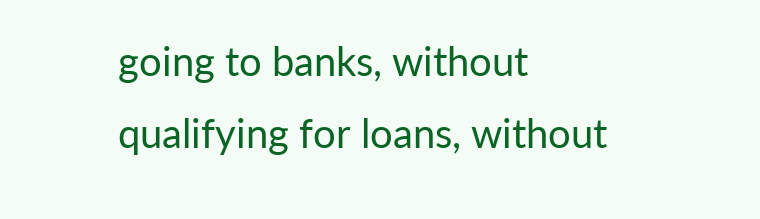going to banks, without qualifying for loans, without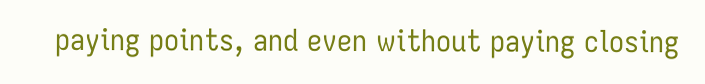paying points, and even without paying closing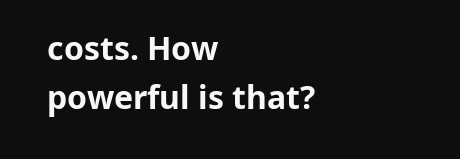costs. How powerful is that?